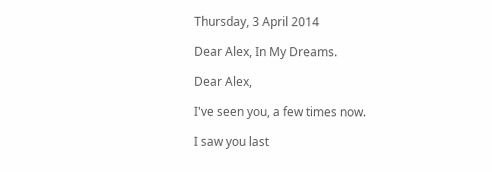Thursday, 3 April 2014

Dear Alex, In My Dreams.

Dear Alex,

I've seen you, a few times now.

I saw you last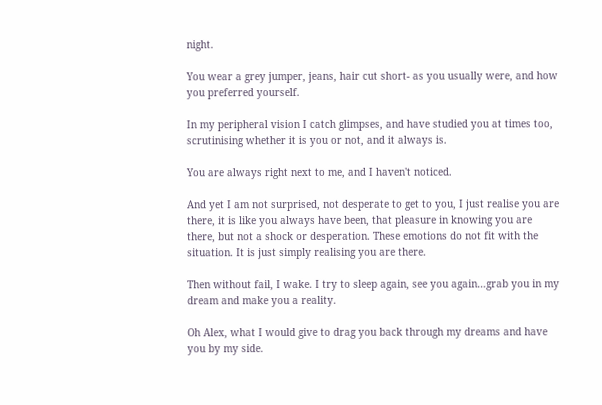night.

You wear a grey jumper, jeans, hair cut short- as you usually were, and how you preferred yourself.

In my peripheral vision I catch glimpses, and have studied you at times too, scrutinising whether it is you or not, and it always is.

You are always right next to me, and I haven't noticed.

And yet I am not surprised, not desperate to get to you, I just realise you are there, it is like you always have been, that pleasure in knowing you are there, but not a shock or desperation. These emotions do not fit with the situation. It is just simply realising you are there.

Then without fail, I wake. I try to sleep again, see you again…grab you in my dream and make you a reality.

Oh Alex, what I would give to drag you back through my dreams and have you by my side.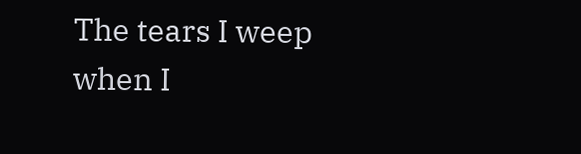The tears I weep when I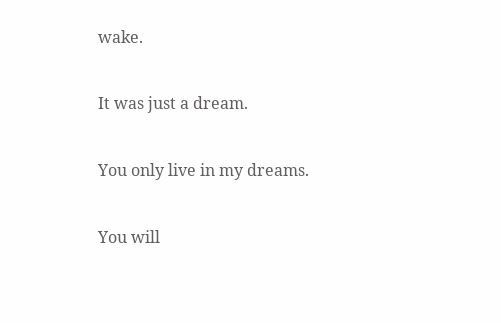wake.

It was just a dream.

You only live in my dreams.

You will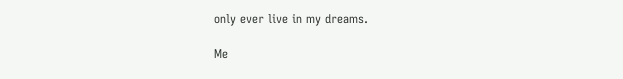only ever live in my dreams.

Me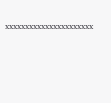xxxxxxxxxxxxxxxxxxxxxx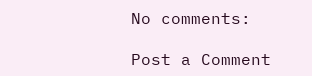No comments:

Post a Comment